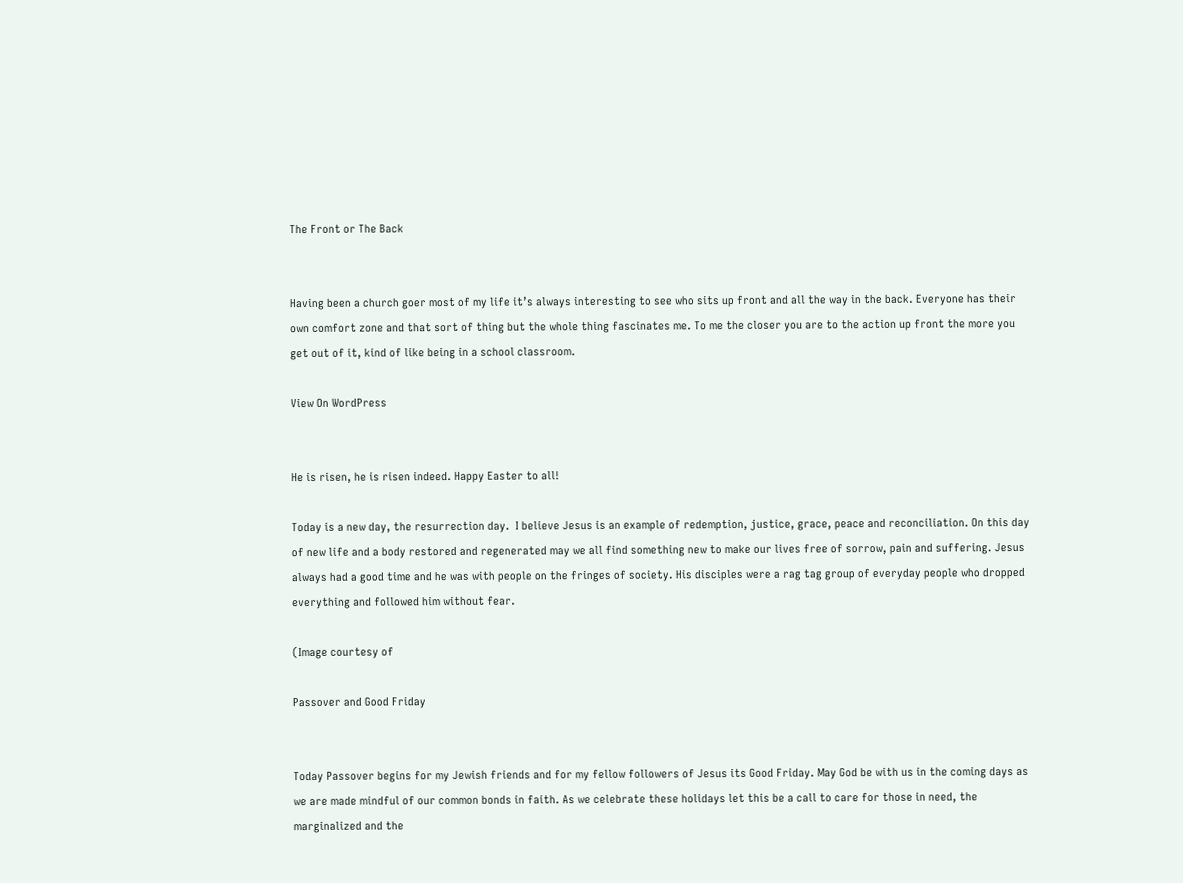The Front or The Back


Having been a church goer most of my life it’s always interesting to see who sits up front and all the way in the back. Everyone has their own comfort zone and that sort of thing but the whole thing fascinates me. To me the closer you are to the action up front the more you get out of it, kind of like being in a school classroom.

View On WordPress


He is risen, he is risen indeed. Happy Easter to all!

Today is a new day, the resurrection day.  I believe Jesus is an example of redemption, justice, grace, peace and reconciliation. On this day of new life and a body restored and regenerated may we all find something new to make our lives free of sorrow, pain and suffering. Jesus always had a good time and he was with people on the fringes of society. His disciples were a rag tag group of everyday people who dropped everything and followed him without fear.

(Image courtesy of

Passover and Good Friday


Today Passover begins for my Jewish friends and for my fellow followers of Jesus its Good Friday. May God be with us in the coming days as we are made mindful of our common bonds in faith. As we celebrate these holidays let this be a call to care for those in need, the marginalized and the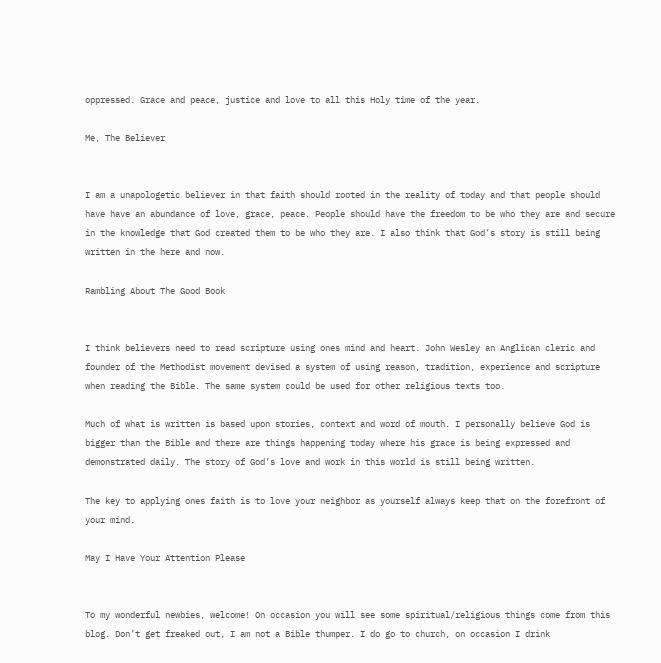oppressed. Grace and peace, justice and love to all this Holy time of the year.

Me, The Believer


I am a unapologetic believer in that faith should rooted in the reality of today and that people should have have an abundance of love, grace, peace. People should have the freedom to be who they are and secure in the knowledge that God created them to be who they are. I also think that God’s story is still being written in the here and now.

Rambling About The Good Book


I think believers need to read scripture using ones mind and heart. John Wesley an Anglican cleric and founder of the Methodist movement devised a system of using reason, tradition, experience and scripture when reading the Bible. The same system could be used for other religious texts too.

Much of what is written is based upon stories, context and word of mouth. I personally believe God is bigger than the Bible and there are things happening today where his grace is being expressed and demonstrated daily. The story of God’s love and work in this world is still being written.

The key to applying ones faith is to love your neighbor as yourself always keep that on the forefront of your mind.

May I Have Your Attention Please


To my wonderful newbies, welcome! On occasion you will see some spiritual/religious things come from this blog. Don’t get freaked out, I am not a Bible thumper. I do go to church, on occasion I drink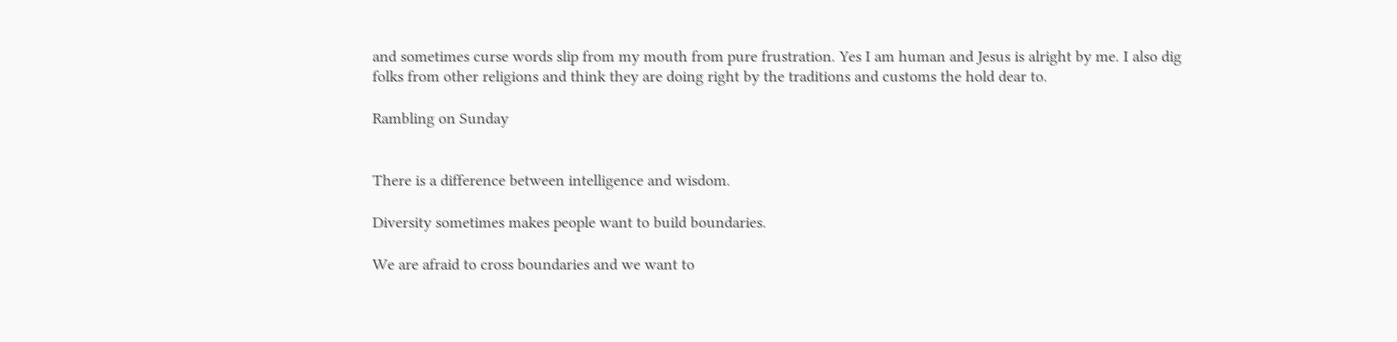and sometimes curse words slip from my mouth from pure frustration. Yes I am human and Jesus is alright by me. I also dig folks from other religions and think they are doing right by the traditions and customs the hold dear to.

Rambling on Sunday


There is a difference between intelligence and wisdom.

Diversity sometimes makes people want to build boundaries.

We are afraid to cross boundaries and we want to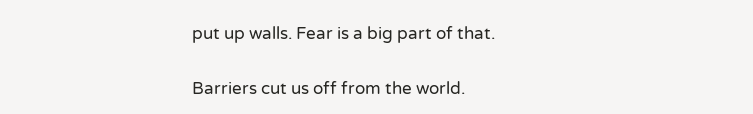put up walls. Fear is a big part of that.

Barriers cut us off from the world.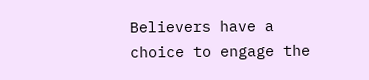Believers have a choice to engage the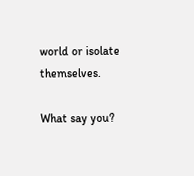world or isolate themselves.

What say you?